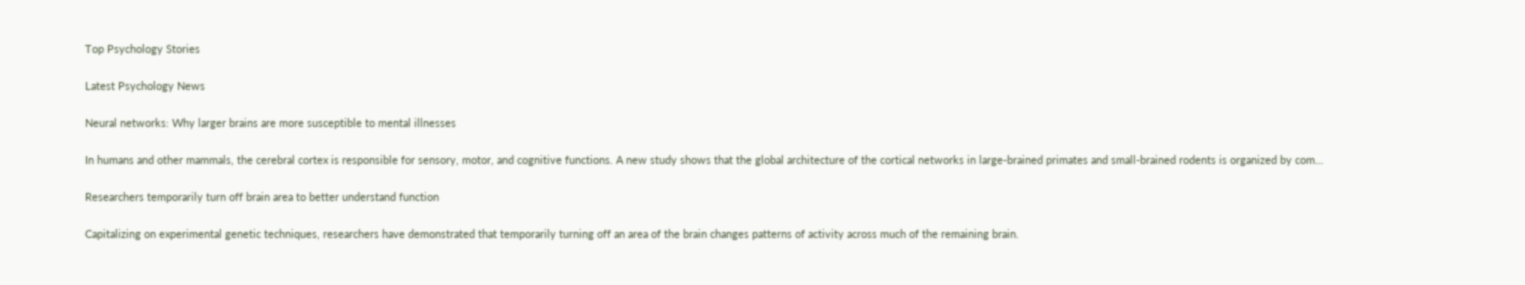Top Psychology Stories

Latest Psychology News

Neural networks: Why larger brains are more susceptible to mental illnesses

In humans and other mammals, the cerebral cortex is responsible for sensory, motor, and cognitive functions. A new study shows that the global architecture of the cortical networks in large-brained primates and small-brained rodents is organized by com…

Researchers temporarily turn off brain area to better understand function

Capitalizing on experimental genetic techniques, researchers have demonstrated that temporarily turning off an area of the brain changes patterns of activity across much of the remaining brain.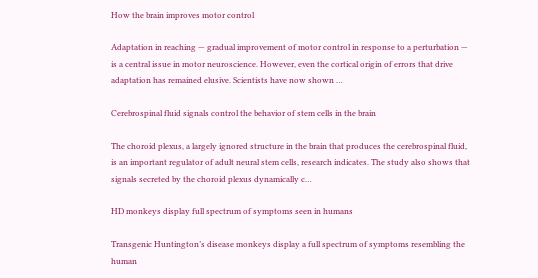How the brain improves motor control

Adaptation in reaching — gradual improvement of motor control in response to a perturbation — is a central issue in motor neuroscience. However, even the cortical origin of errors that drive adaptation has remained elusive. Scientists have now shown …

Cerebrospinal fluid signals control the behavior of stem cells in the brain

The choroid plexus, a largely ignored structure in the brain that produces the cerebrospinal fluid, is an important regulator of adult neural stem cells, research indicates. The study also shows that signals secreted by the choroid plexus dynamically c…

HD monkeys display full spectrum of symptoms seen in humans

Transgenic Huntington’s disease monkeys display a full spectrum of symptoms resembling the human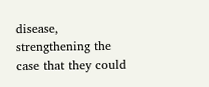disease, strengthening the case that they could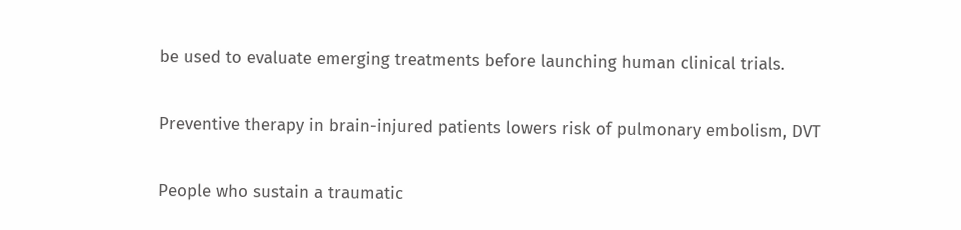be used to evaluate emerging treatments before launching human clinical trials.

Preventive therapy in brain-injured patients lowers risk of pulmonary embolism, DVT

People who sustain a traumatic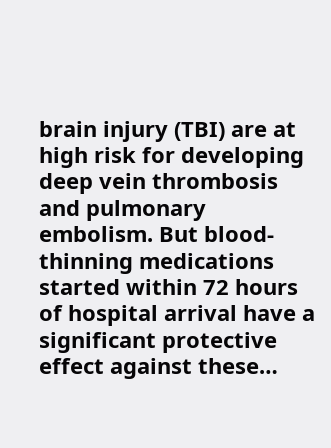brain injury (TBI) are at high risk for developing deep vein thrombosis and pulmonary embolism. But blood-thinning medications started within 72 hours of hospital arrival have a significant protective effect against these…